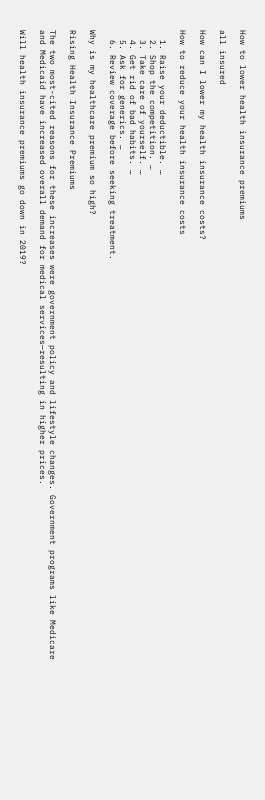How to lower health insurance premiums

all insured

How can I lower my health insurance costs?

How to reduce your health insurance costs

  1. Raise your deductible. …
  2. Shop the competition. …
  3. Take care of yourself. …
  4. Get rid of bad habits. …
  5. Ask for generics. …
  6. Review coverage before seeking treatment.

Why is my healthcare premium so high?

Rising Health Insurance Premiums

The two most-cited reasons for these increases were government policy and lifestyle changes. Government programs like Medicare and Medicaid have increased overall demand for medical services—resulting in higher prices.

Will health insurance premiums go down in 2019?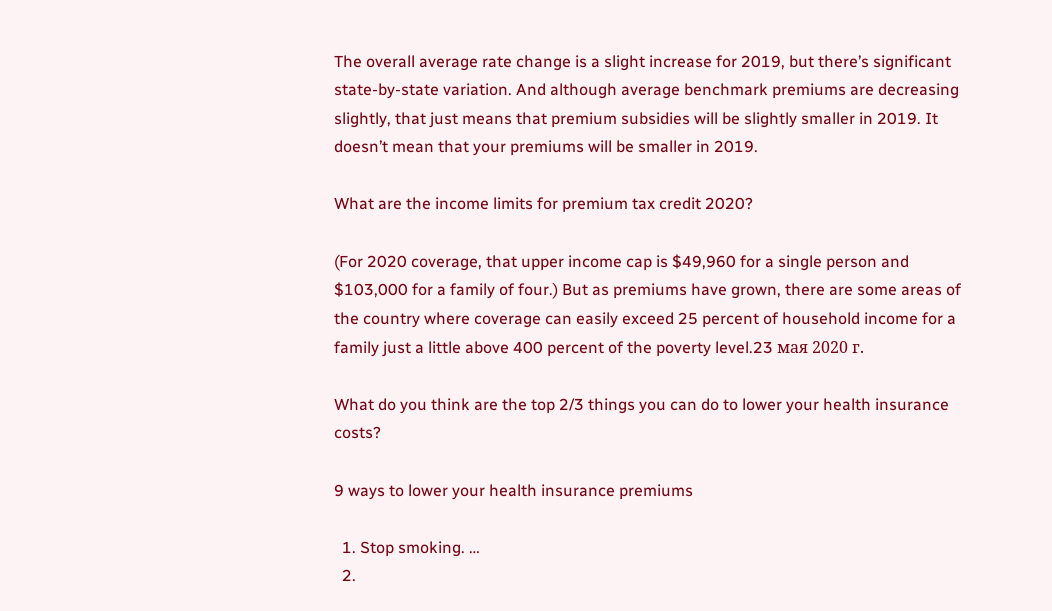The overall average rate change is a slight increase for 2019, but there’s significant state-by-state variation. And although average benchmark premiums are decreasing slightly, that just means that premium subsidies will be slightly smaller in 2019. It doesn’t mean that your premiums will be smaller in 2019.

What are the income limits for premium tax credit 2020?

(For 2020 coverage, that upper income cap is $49,960 for a single person and $103,000 for a family of four.) But as premiums have grown, there are some areas of the country where coverage can easily exceed 25 percent of household income for a family just a little above 400 percent of the poverty level.23 мая 2020 г.

What do you think are the top 2/3 things you can do to lower your health insurance costs?

9 ways to lower your health insurance premiums

  1. Stop smoking. …
  2.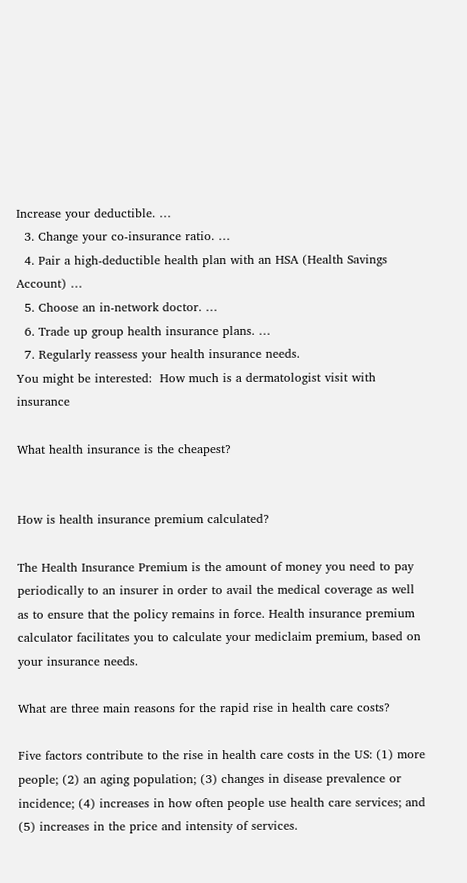Increase your deductible. …
  3. Change your co-insurance ratio. …
  4. Pair a high-deductible health plan with an HSA (Health Savings Account) …
  5. Choose an in-network doctor. …
  6. Trade up group health insurance plans. …
  7. Regularly reassess your health insurance needs.
You might be interested:  How much is a dermatologist visit with insurance

What health insurance is the cheapest?


How is health insurance premium calculated?

The Health Insurance Premium is the amount of money you need to pay periodically to an insurer in order to avail the medical coverage as well as to ensure that the policy remains in force. Health insurance premium calculator facilitates you to calculate your mediclaim premium, based on your insurance needs.

What are three main reasons for the rapid rise in health care costs?

Five factors contribute to the rise in health care costs in the US: (1) more people; (2) an aging population; (3) changes in disease prevalence or incidence; (4) increases in how often people use health care services; and (5) increases in the price and intensity of services.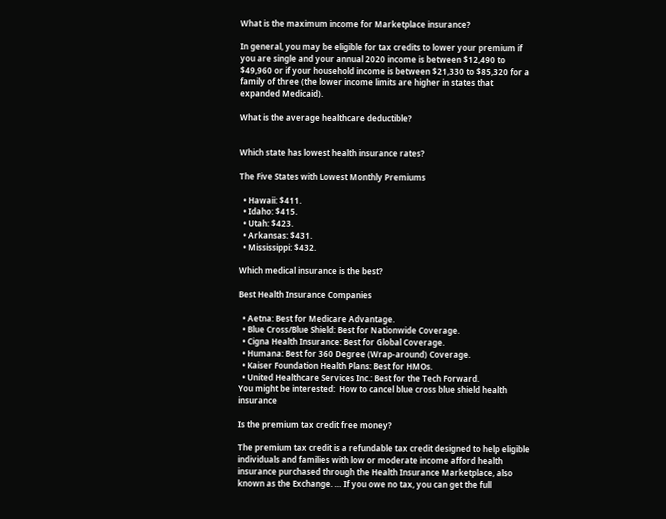What is the maximum income for Marketplace insurance?

In general, you may be eligible for tax credits to lower your premium if you are single and your annual 2020 income is between $12,490 to $49,960 or if your household income is between $21,330 to $85,320 for a family of three (the lower income limits are higher in states that expanded Medicaid).

What is the average healthcare deductible?


Which state has lowest health insurance rates?

The Five States with Lowest Monthly Premiums

  • Hawaii: $411.
  • Idaho: $415.
  • Utah: $423.
  • Arkansas: $431.
  • Mississippi: $432.

Which medical insurance is the best?

Best Health Insurance Companies

  • Aetna: Best for Medicare Advantage.
  • Blue Cross/Blue Shield: Best for Nationwide Coverage.
  • Cigna Health Insurance: Best for Global Coverage.
  • Humana: Best for 360 Degree (Wrap-around) Coverage.
  • Kaiser Foundation Health Plans: Best for HMOs.
  • United Healthcare Services Inc.: Best for the Tech Forward.
You might be interested:  How to cancel blue cross blue shield health insurance

Is the premium tax credit free money?

The premium tax credit is a refundable tax credit designed to help eligible individuals and families with low or moderate income afford health insurance purchased through the Health Insurance Marketplace, also known as the Exchange. … If you owe no tax, you can get the full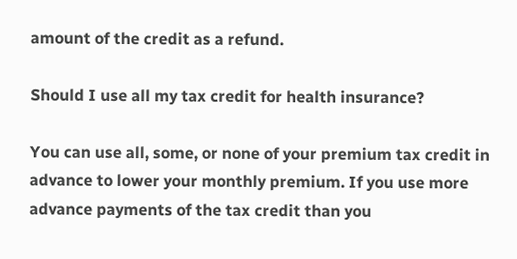amount of the credit as a refund.

Should I use all my tax credit for health insurance?

You can use all, some, or none of your premium tax credit in advance to lower your monthly premium. If you use more advance payments of the tax credit than you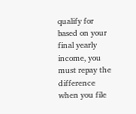qualify for based on your final yearly income, you must repay the difference when you file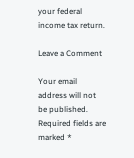your federal income tax return.

Leave a Comment

Your email address will not be published. Required fields are marked *